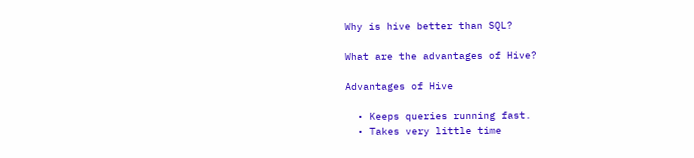Why is hive better than SQL?

What are the advantages of Hive?

Advantages of Hive

  • Keeps queries running fast.
  • Takes very little time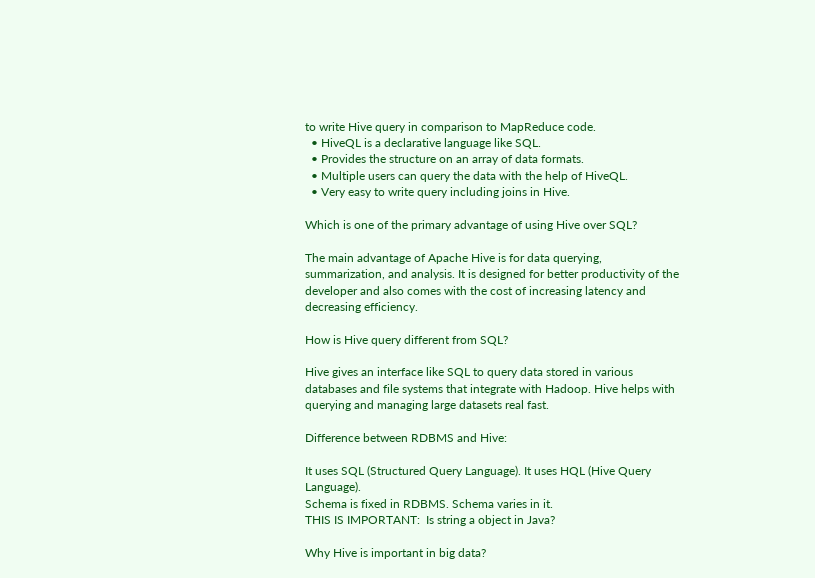to write Hive query in comparison to MapReduce code.
  • HiveQL is a declarative language like SQL.
  • Provides the structure on an array of data formats.
  • Multiple users can query the data with the help of HiveQL.
  • Very easy to write query including joins in Hive.

Which is one of the primary advantage of using Hive over SQL?

The main advantage of Apache Hive is for data querying, summarization, and analysis. It is designed for better productivity of the developer and also comes with the cost of increasing latency and decreasing efficiency.

How is Hive query different from SQL?

Hive gives an interface like SQL to query data stored in various databases and file systems that integrate with Hadoop. Hive helps with querying and managing large datasets real fast.

Difference between RDBMS and Hive:

It uses SQL (Structured Query Language). It uses HQL (Hive Query Language).
Schema is fixed in RDBMS. Schema varies in it.
THIS IS IMPORTANT:  Is string a object in Java?

Why Hive is important in big data?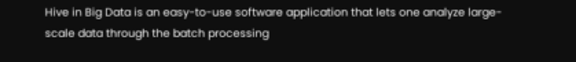Hive in Big Data is an easy-to-use software application that lets one analyze large-scale data through the batch processing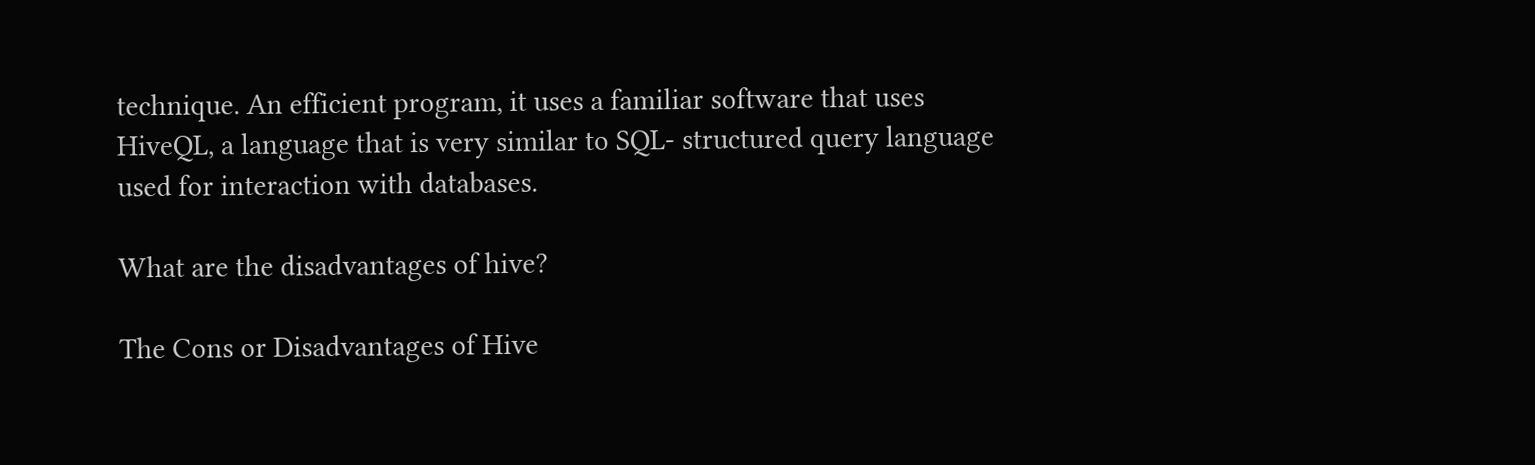technique. An efficient program, it uses a familiar software that uses HiveQL, a language that is very similar to SQL- structured query language used for interaction with databases.

What are the disadvantages of hive?

The Cons or Disadvantages of Hive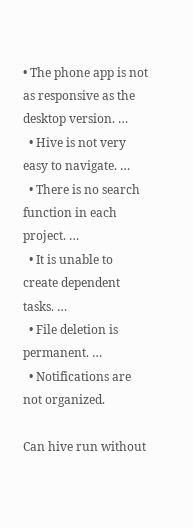• The phone app is not as responsive as the desktop version. …
  • Hive is not very easy to navigate. …
  • There is no search function in each project. …
  • It is unable to create dependent tasks. …
  • File deletion is permanent. …
  • Notifications are not organized.

Can hive run without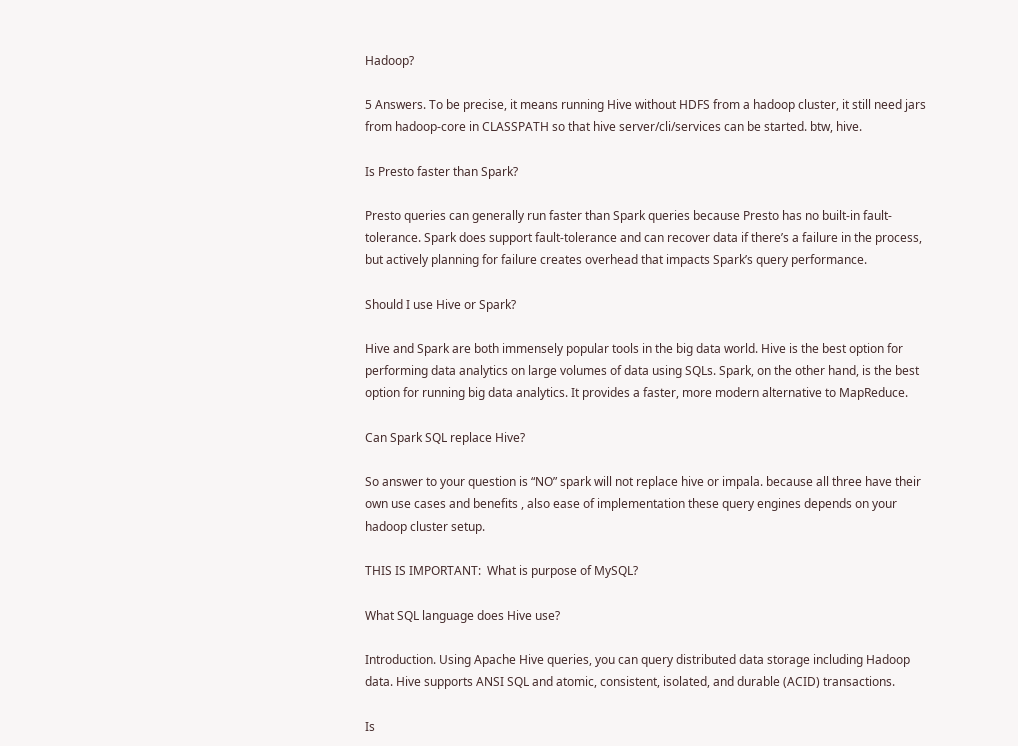Hadoop?

5 Answers. To be precise, it means running Hive without HDFS from a hadoop cluster, it still need jars from hadoop-core in CLASSPATH so that hive server/cli/services can be started. btw, hive.

Is Presto faster than Spark?

Presto queries can generally run faster than Spark queries because Presto has no built-in fault-tolerance. Spark does support fault-tolerance and can recover data if there’s a failure in the process, but actively planning for failure creates overhead that impacts Spark’s query performance.

Should I use Hive or Spark?

Hive and Spark are both immensely popular tools in the big data world. Hive is the best option for performing data analytics on large volumes of data using SQLs. Spark, on the other hand, is the best option for running big data analytics. It provides a faster, more modern alternative to MapReduce.

Can Spark SQL replace Hive?

So answer to your question is “NO” spark will not replace hive or impala. because all three have their own use cases and benefits , also ease of implementation these query engines depends on your hadoop cluster setup.

THIS IS IMPORTANT:  What is purpose of MySQL?

What SQL language does Hive use?

Introduction. Using Apache Hive queries, you can query distributed data storage including Hadoop data. Hive supports ANSI SQL and atomic, consistent, isolated, and durable (ACID) transactions.

Is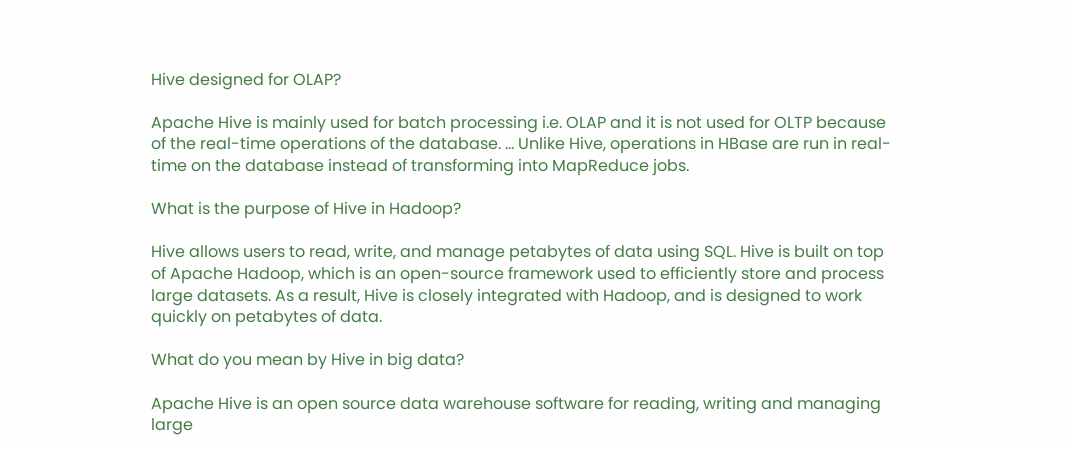Hive designed for OLAP?

Apache Hive is mainly used for batch processing i.e. OLAP and it is not used for OLTP because of the real-time operations of the database. … Unlike Hive, operations in HBase are run in real-time on the database instead of transforming into MapReduce jobs.

What is the purpose of Hive in Hadoop?

Hive allows users to read, write, and manage petabytes of data using SQL. Hive is built on top of Apache Hadoop, which is an open-source framework used to efficiently store and process large datasets. As a result, Hive is closely integrated with Hadoop, and is designed to work quickly on petabytes of data.

What do you mean by Hive in big data?

Apache Hive is an open source data warehouse software for reading, writing and managing large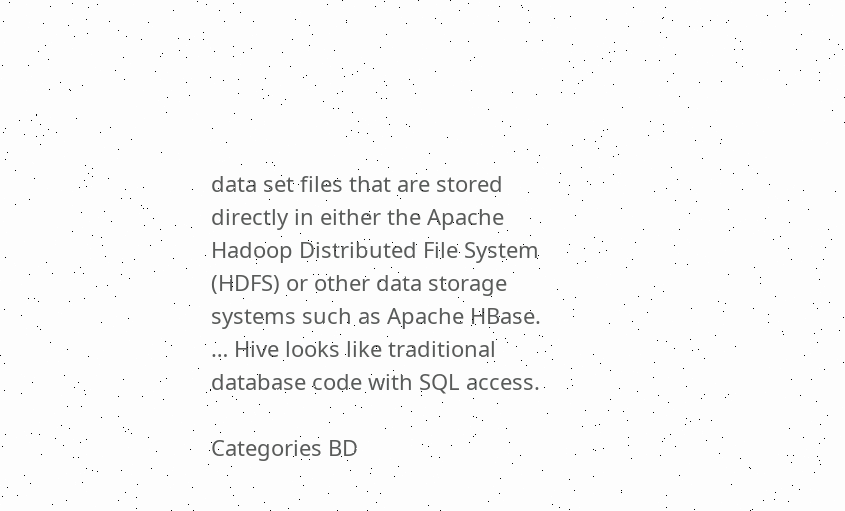data set files that are stored directly in either the Apache Hadoop Distributed File System (HDFS) or other data storage systems such as Apache HBase. … Hive looks like traditional database code with SQL access.

Categories BD